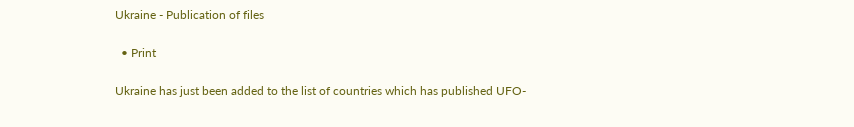Ukraine - Publication of files

  • Print

Ukraine has just been added to the list of countries which has published UFO-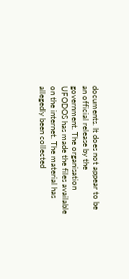documents. It does not appear to be an official release by the government. The organisation UFODOS has made the files available on the internet. The material has allegedly been collected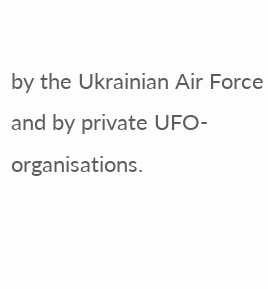by the Ukrainian Air Force and by private UFO-organisations.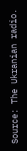Source: The Ukranian radio.